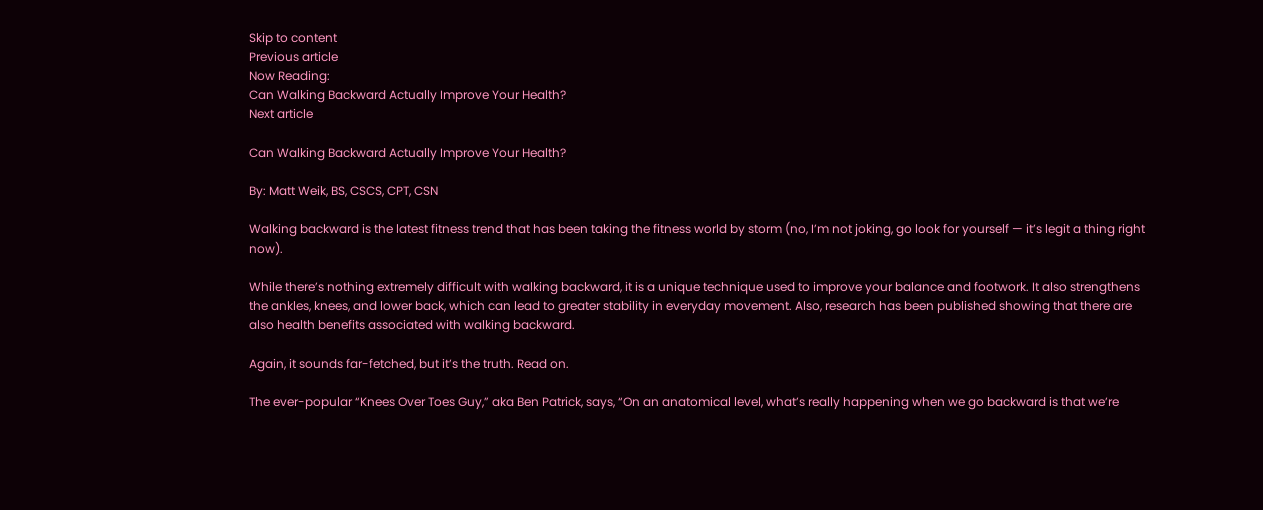Skip to content
Previous article
Now Reading:
Can Walking Backward Actually Improve Your Health?
Next article

Can Walking Backward Actually Improve Your Health?

By: Matt Weik, BS, CSCS, CPT, CSN

Walking backward is the latest fitness trend that has been taking the fitness world by storm (no, I’m not joking, go look for yourself — it’s legit a thing right now).

While there’s nothing extremely difficult with walking backward, it is a unique technique used to improve your balance and footwork. It also strengthens the ankles, knees, and lower back, which can lead to greater stability in everyday movement. Also, research has been published showing that there are also health benefits associated with walking backward.

Again, it sounds far-fetched, but it’s the truth. Read on.

The ever-popular “Knees Over Toes Guy,” aka Ben Patrick, says, “On an anatomical level, what’s really happening when we go backward is that we’re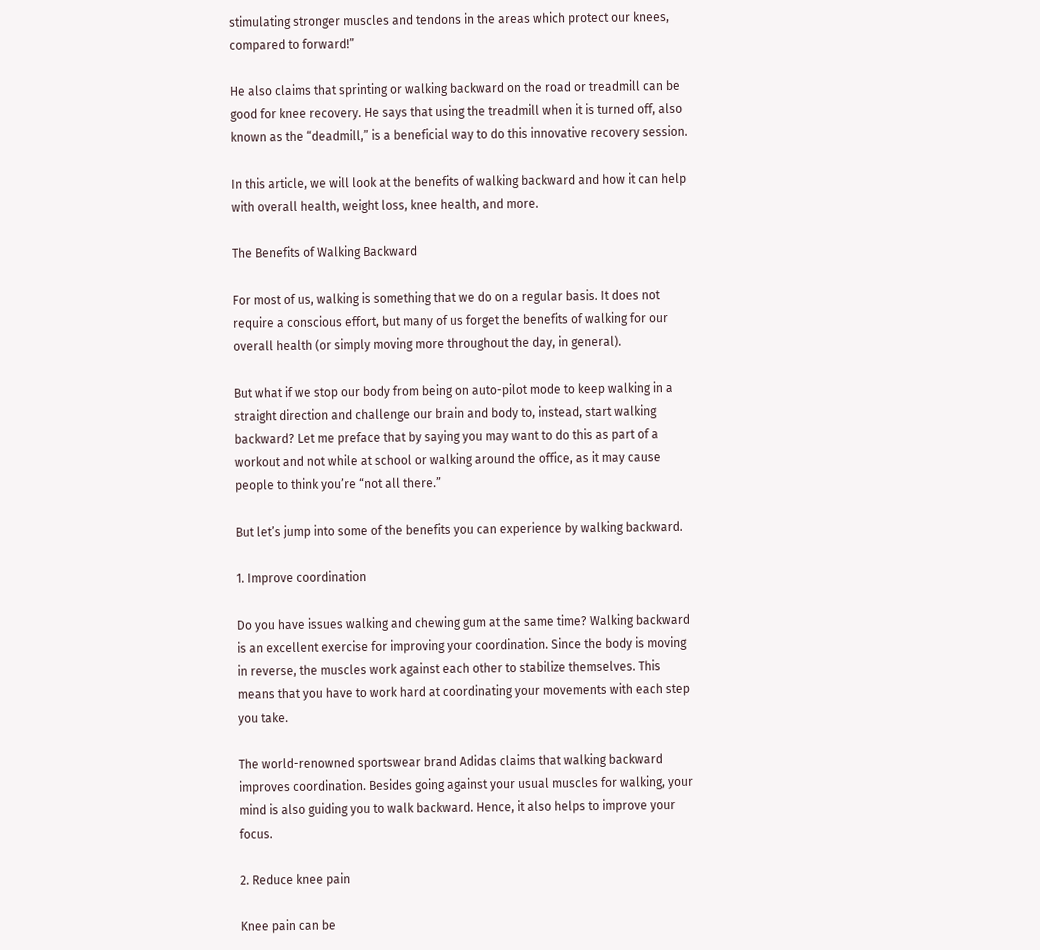stimulating stronger muscles and tendons in the areas which protect our knees, compared to forward!”

He also claims that sprinting or walking backward on the road or treadmill can be good for knee recovery. He says that using the treadmill when it is turned off, also known as the “deadmill,” is a beneficial way to do this innovative recovery session.

In this article, we will look at the benefits of walking backward and how it can help with overall health, weight loss, knee health, and more.

The Benefits of Walking Backward

For most of us, walking is something that we do on a regular basis. It does not require a conscious effort, but many of us forget the benefits of walking for our overall health (or simply moving more throughout the day, in general).

But what if we stop our body from being on auto-pilot mode to keep walking in a straight direction and challenge our brain and body to, instead, start walking backward? Let me preface that by saying you may want to do this as part of a workout and not while at school or walking around the office, as it may cause people to think you’re “not all there.”

But let’s jump into some of the benefits you can experience by walking backward.

1. Improve coordination

Do you have issues walking and chewing gum at the same time? Walking backward is an excellent exercise for improving your coordination. Since the body is moving in reverse, the muscles work against each other to stabilize themselves. This means that you have to work hard at coordinating your movements with each step you take.

The world-renowned sportswear brand Adidas claims that walking backward improves coordination. Besides going against your usual muscles for walking, your mind is also guiding you to walk backward. Hence, it also helps to improve your focus.

2. Reduce knee pain

Knee pain can be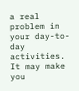a real problem in your day-to-day activities. It may make you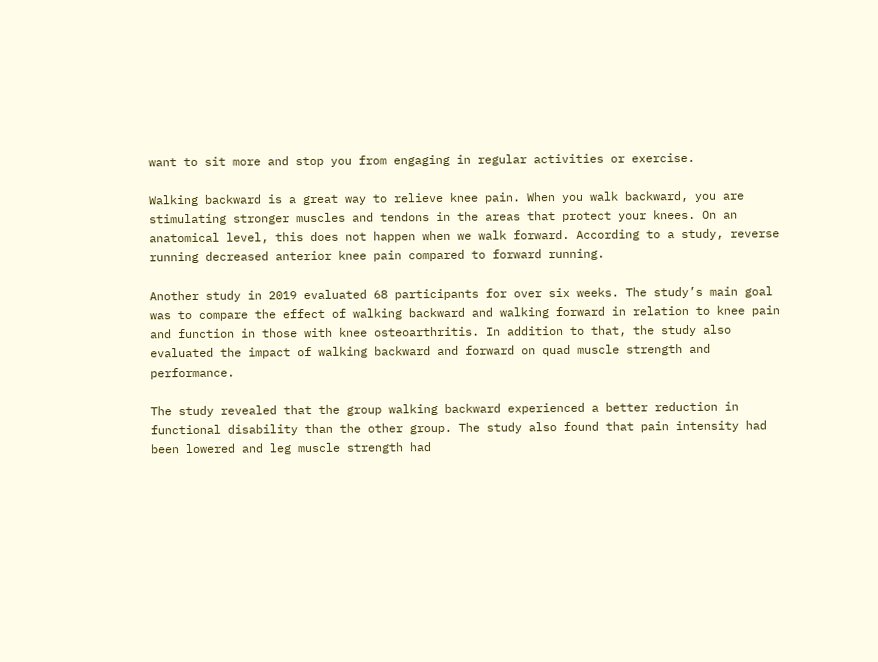want to sit more and stop you from engaging in regular activities or exercise.

Walking backward is a great way to relieve knee pain. When you walk backward, you are stimulating stronger muscles and tendons in the areas that protect your knees. On an anatomical level, this does not happen when we walk forward. According to a study, reverse running decreased anterior knee pain compared to forward running.

Another study in 2019 evaluated 68 participants for over six weeks. The study’s main goal was to compare the effect of walking backward and walking forward in relation to knee pain and function in those with knee osteoarthritis. In addition to that, the study also evaluated the impact of walking backward and forward on quad muscle strength and performance.

The study revealed that the group walking backward experienced a better reduction in functional disability than the other group. The study also found that pain intensity had been lowered and leg muscle strength had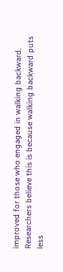improved for those who engaged in walking backward. Researchers believe this is because walking backward puts less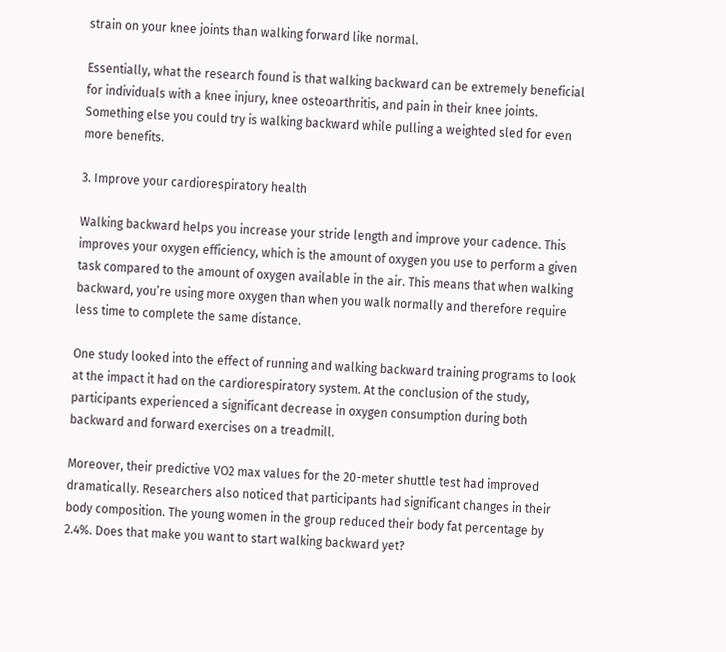strain on your knee joints than walking forward like normal.

Essentially, what the research found is that walking backward can be extremely beneficial for individuals with a knee injury, knee osteoarthritis, and pain in their knee joints. Something else you could try is walking backward while pulling a weighted sled for even more benefits.

3. Improve your cardiorespiratory health

Walking backward helps you increase your stride length and improve your cadence. This improves your oxygen efficiency, which is the amount of oxygen you use to perform a given task compared to the amount of oxygen available in the air. This means that when walking backward, you’re using more oxygen than when you walk normally and therefore require less time to complete the same distance.

One study looked into the effect of running and walking backward training programs to look at the impact it had on the cardiorespiratory system. At the conclusion of the study, participants experienced a significant decrease in oxygen consumption during both backward and forward exercises on a treadmill.

Moreover, their predictive VO2 max values for the 20-meter shuttle test had improved dramatically. Researchers also noticed that participants had significant changes in their body composition. The young women in the group reduced their body fat percentage by 2.4%. Does that make you want to start walking backward yet?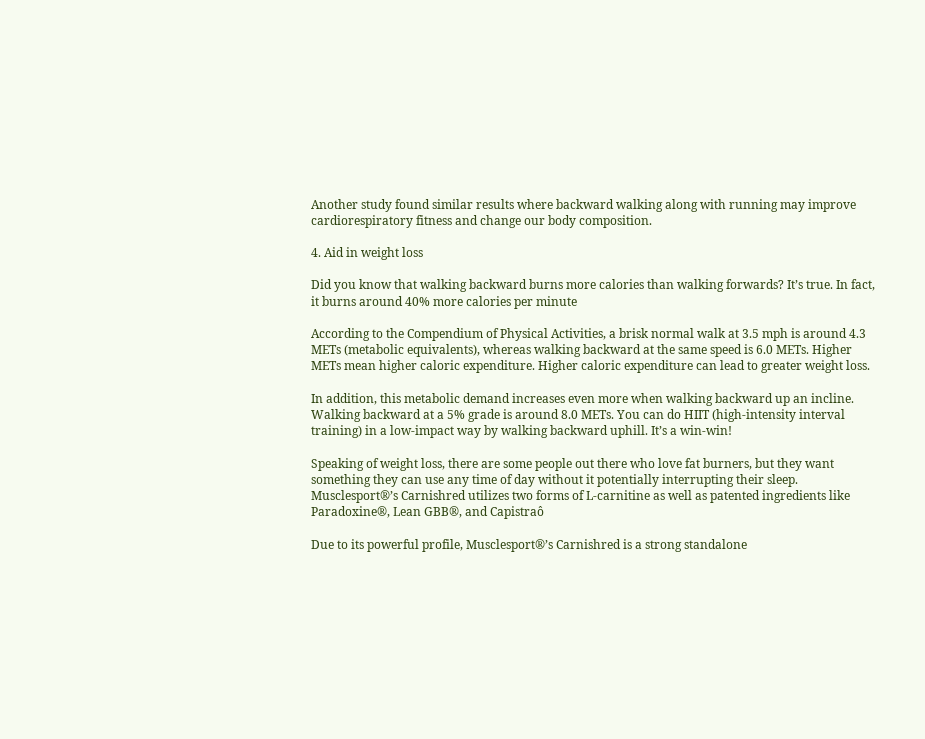Another study found similar results where backward walking along with running may improve cardiorespiratory fitness and change our body composition.

4. Aid in weight loss

Did you know that walking backward burns more calories than walking forwards? It’s true. In fact, it burns around 40% more calories per minute

According to the Compendium of Physical Activities, a brisk normal walk at 3.5 mph is around 4.3 METs (metabolic equivalents), whereas walking backward at the same speed is 6.0 METs. Higher METs mean higher caloric expenditure. Higher caloric expenditure can lead to greater weight loss.

In addition, this metabolic demand increases even more when walking backward up an incline. Walking backward at a 5% grade is around 8.0 METs. You can do HIIT (high-intensity interval training) in a low-impact way by walking backward uphill. It’s a win-win!

Speaking of weight loss, there are some people out there who love fat burners, but they want something they can use any time of day without it potentially interrupting their sleep. Musclesport®’s Carnishred utilizes two forms of L-carnitine as well as patented ingredients like Paradoxine®, Lean GBB®, and Capistraô

Due to its powerful profile, Musclesport®’s Carnishred is a strong standalone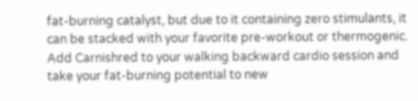fat-burning catalyst, but due to it containing zero stimulants, it can be stacked with your favorite pre-workout or thermogenic. Add Carnishred to your walking backward cardio session and take your fat-burning potential to new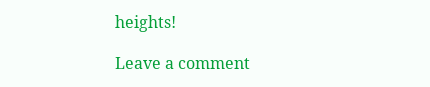heights!

Leave a comment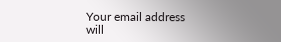Your email address will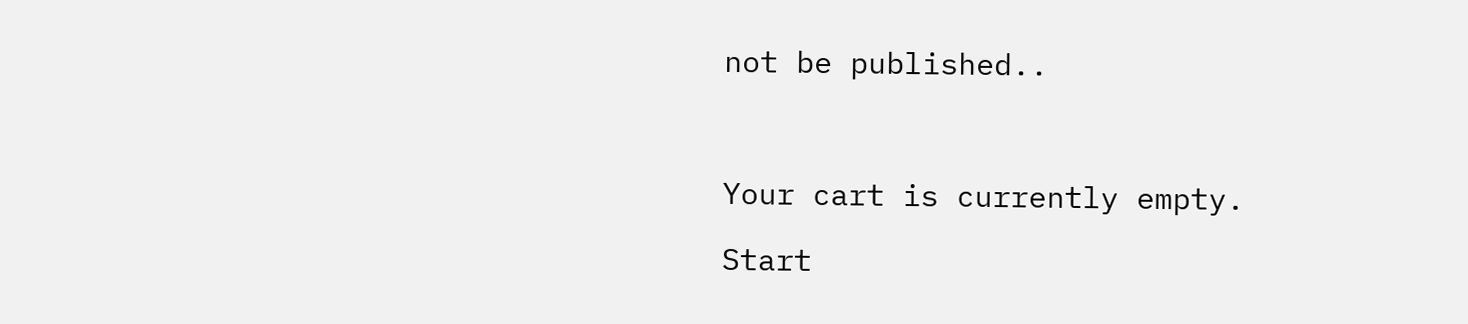not be published..



Your cart is currently empty.

Start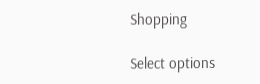Shopping

Select options